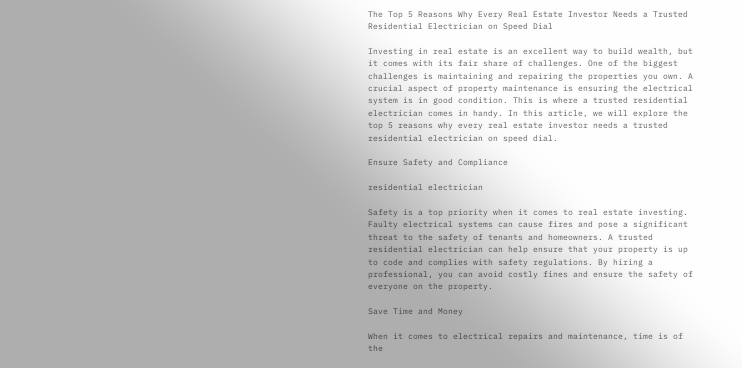The Top 5 Reasons Why Every Real Estate Investor Needs a Trusted Residential Electrician on Speed Dial

Investing in real estate is an excellent way to build wealth, but it comes with its fair share of challenges. One of the biggest challenges is maintaining and repairing the properties you own. A crucial aspect of property maintenance is ensuring the electrical system is in good condition. This is where a trusted residential electrician comes in handy. In this article, we will explore the top 5 reasons why every real estate investor needs a trusted residential electrician on speed dial.

Ensure Safety and Compliance

residential electrician

Safety is a top priority when it comes to real estate investing. Faulty electrical systems can cause fires and pose a significant threat to the safety of tenants and homeowners. A trusted residential electrician can help ensure that your property is up to code and complies with safety regulations. By hiring a professional, you can avoid costly fines and ensure the safety of everyone on the property.

Save Time and Money

When it comes to electrical repairs and maintenance, time is of the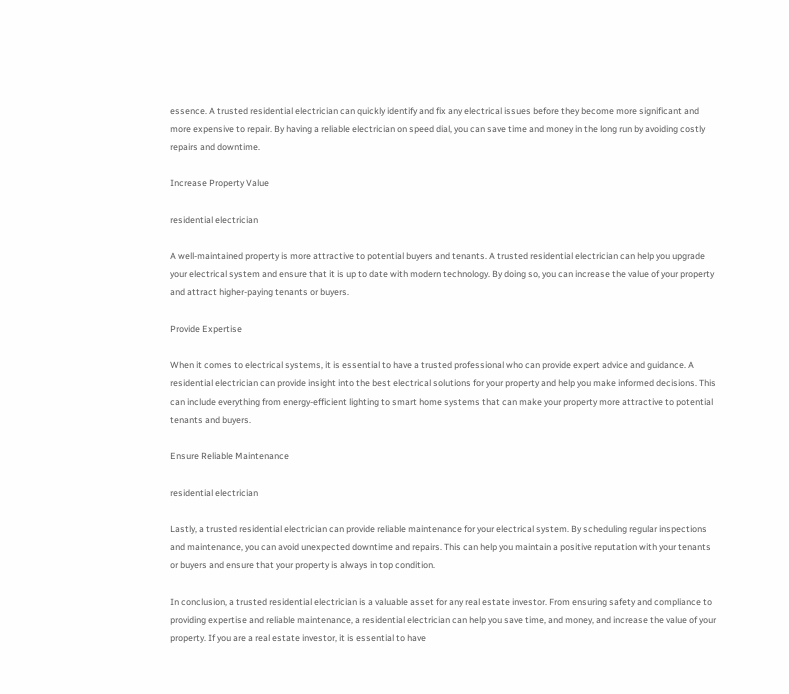essence. A trusted residential electrician can quickly identify and fix any electrical issues before they become more significant and more expensive to repair. By having a reliable electrician on speed dial, you can save time and money in the long run by avoiding costly repairs and downtime.

Increase Property Value

residential electrician

A well-maintained property is more attractive to potential buyers and tenants. A trusted residential electrician can help you upgrade your electrical system and ensure that it is up to date with modern technology. By doing so, you can increase the value of your property and attract higher-paying tenants or buyers.

Provide Expertise

When it comes to electrical systems, it is essential to have a trusted professional who can provide expert advice and guidance. A residential electrician can provide insight into the best electrical solutions for your property and help you make informed decisions. This can include everything from energy-efficient lighting to smart home systems that can make your property more attractive to potential tenants and buyers.

Ensure Reliable Maintenance

residential electrician

Lastly, a trusted residential electrician can provide reliable maintenance for your electrical system. By scheduling regular inspections and maintenance, you can avoid unexpected downtime and repairs. This can help you maintain a positive reputation with your tenants or buyers and ensure that your property is always in top condition.

In conclusion, a trusted residential electrician is a valuable asset for any real estate investor. From ensuring safety and compliance to providing expertise and reliable maintenance, a residential electrician can help you save time, and money, and increase the value of your property. If you are a real estate investor, it is essential to have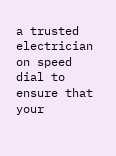a trusted electrician on speed dial to ensure that your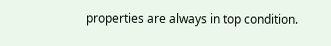properties are always in top condition.